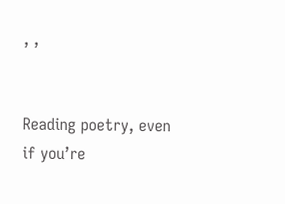, ,


Reading poetry, even if you’re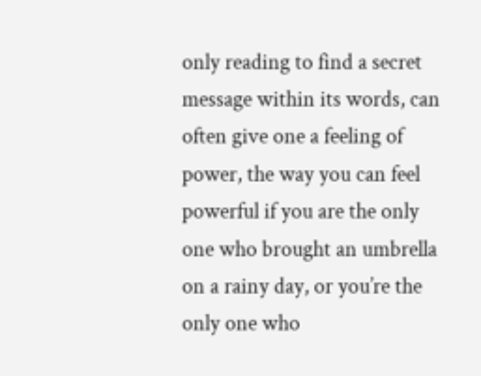only reading to find a secret message within its words, can often give one a feeling of power, the way you can feel powerful if you are the only one who brought an umbrella on a rainy day, or you’re the only one who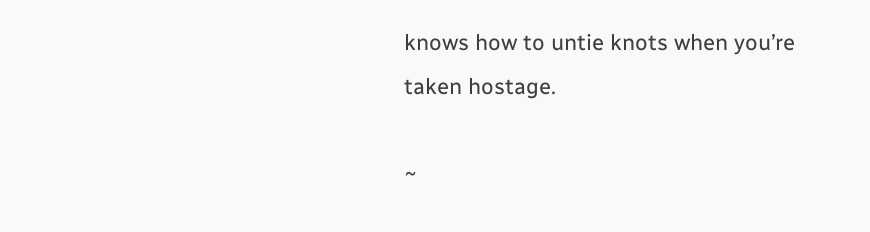knows how to untie knots when you’re taken hostage.

~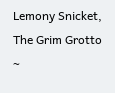Lemony Snicket, The Grim Grotto ~